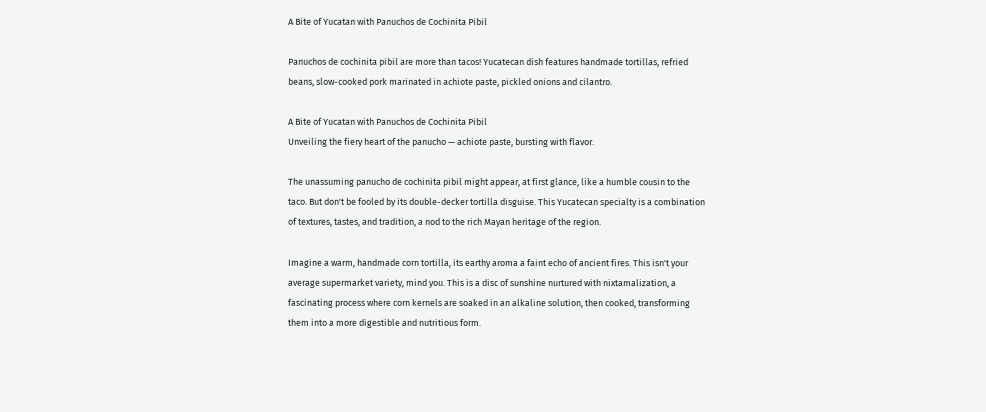A Bite of Yucatan with Panuchos de Cochinita Pibil

Panuchos de cochinita pibil are more than tacos! Yucatecan dish features handmade tortillas, refried beans, slow-cooked pork marinated in achiote paste, pickled onions and cilantro.

A Bite of Yucatan with Panuchos de Cochinita Pibil
Unveiling the fiery heart of the panucho — achiote paste, bursting with flavor.

The unassuming panucho de cochinita pibil might appear, at first glance, like a humble cousin to the taco. But don't be fooled by its double-decker tortilla disguise. This Yucatecan specialty is a combination of textures, tastes, and tradition, a nod to the rich Mayan heritage of the region.

Imagine a warm, handmade corn tortilla, its earthy aroma a faint echo of ancient fires. This isn't your average supermarket variety, mind you. This is a disc of sunshine nurtured with nixtamalization, a fascinating process where corn kernels are soaked in an alkaline solution, then cooked, transforming them into a more digestible and nutritious form.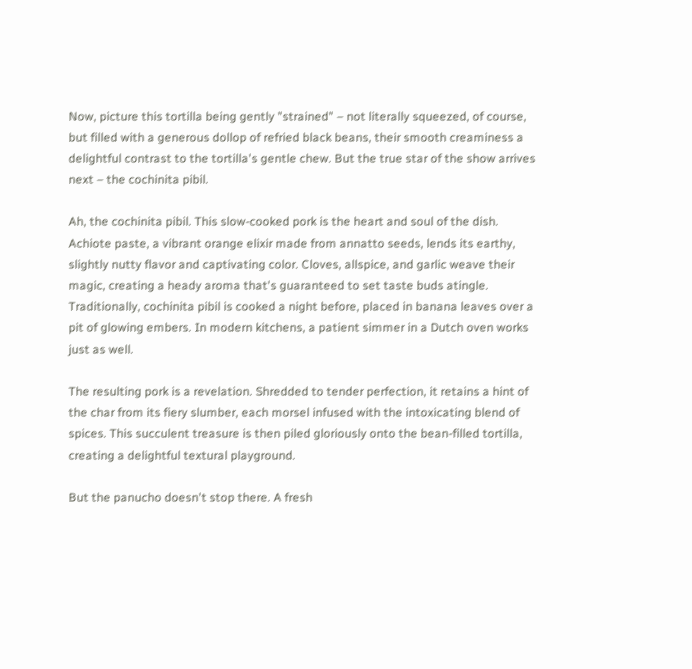Now, picture this tortilla being gently "strained" – not literally squeezed, of course, but filled with a generous dollop of refried black beans, their smooth creaminess a delightful contrast to the tortilla's gentle chew. But the true star of the show arrives next – the cochinita pibil.

Ah, the cochinita pibil. This slow-cooked pork is the heart and soul of the dish. Achiote paste, a vibrant orange elixir made from annatto seeds, lends its earthy, slightly nutty flavor and captivating color. Cloves, allspice, and garlic weave their magic, creating a heady aroma that's guaranteed to set taste buds atingle. Traditionally, cochinita pibil is cooked a night before, placed in banana leaves over a pit of glowing embers. In modern kitchens, a patient simmer in a Dutch oven works just as well.

The resulting pork is a revelation. Shredded to tender perfection, it retains a hint of the char from its fiery slumber, each morsel infused with the intoxicating blend of spices. This succulent treasure is then piled gloriously onto the bean-filled tortilla, creating a delightful textural playground.

But the panucho doesn't stop there. A fresh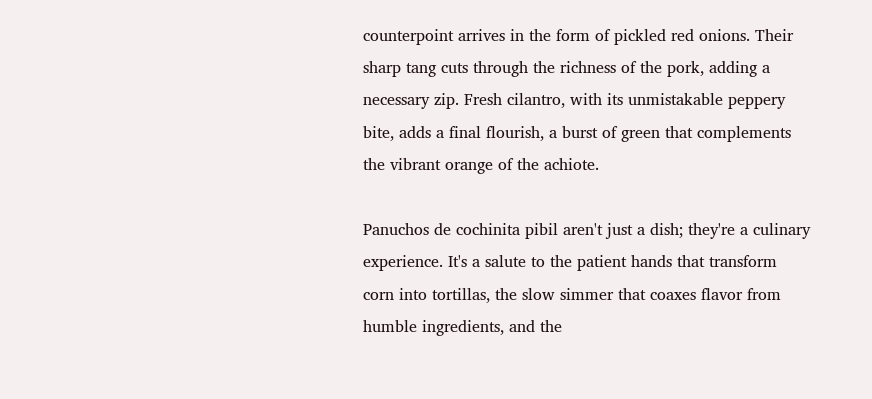counterpoint arrives in the form of pickled red onions. Their sharp tang cuts through the richness of the pork, adding a necessary zip. Fresh cilantro, with its unmistakable peppery bite, adds a final flourish, a burst of green that complements the vibrant orange of the achiote.

Panuchos de cochinita pibil aren't just a dish; they're a culinary experience. It's a salute to the patient hands that transform corn into tortillas, the slow simmer that coaxes flavor from humble ingredients, and the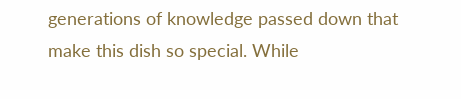generations of knowledge passed down that make this dish so special. While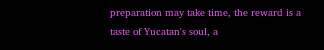preparation may take time, the reward is a taste of Yucatan's soul, a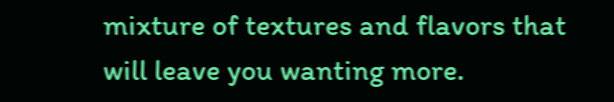mixture of textures and flavors that will leave you wanting more.